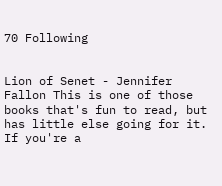70 Following


Lion of Senet - Jennifer Fallon This is one of those books that's fun to read, but has little else going for it. If you're a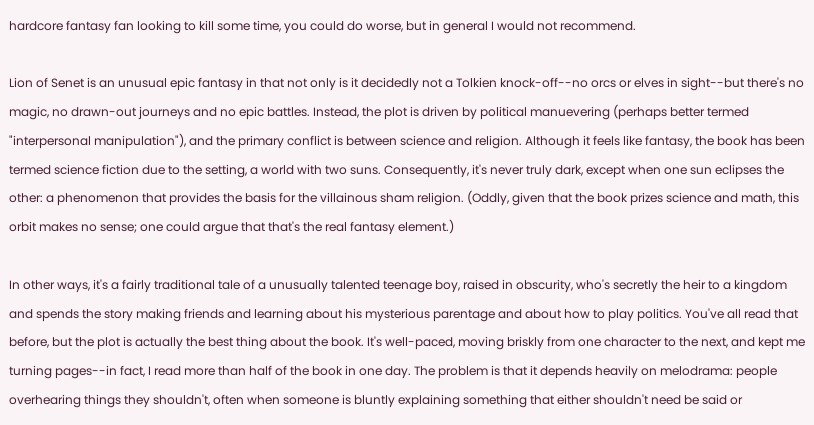hardcore fantasy fan looking to kill some time, you could do worse, but in general I would not recommend.

Lion of Senet is an unusual epic fantasy in that not only is it decidedly not a Tolkien knock-off--no orcs or elves in sight--but there's no magic, no drawn-out journeys and no epic battles. Instead, the plot is driven by political manuevering (perhaps better termed "interpersonal manipulation"), and the primary conflict is between science and religion. Although it feels like fantasy, the book has been termed science fiction due to the setting, a world with two suns. Consequently, it's never truly dark, except when one sun eclipses the other: a phenomenon that provides the basis for the villainous sham religion. (Oddly, given that the book prizes science and math, this orbit makes no sense; one could argue that that's the real fantasy element.)

In other ways, it's a fairly traditional tale of a unusually talented teenage boy, raised in obscurity, who's secretly the heir to a kingdom and spends the story making friends and learning about his mysterious parentage and about how to play politics. You've all read that before, but the plot is actually the best thing about the book. It's well-paced, moving briskly from one character to the next, and kept me turning pages--in fact, I read more than half of the book in one day. The problem is that it depends heavily on melodrama: people overhearing things they shouldn't, often when someone is bluntly explaining something that either shouldn't need be said or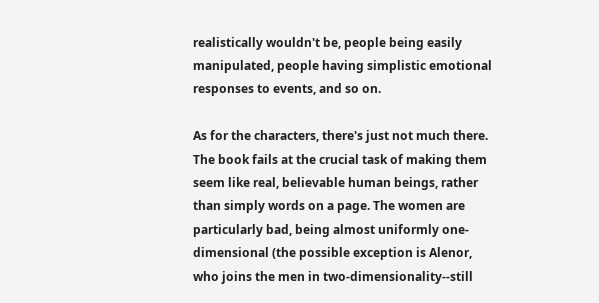realistically wouldn't be, people being easily manipulated, people having simplistic emotional responses to events, and so on.

As for the characters, there's just not much there. The book fails at the crucial task of making them seem like real, believable human beings, rather than simply words on a page. The women are particularly bad, being almost uniformly one-dimensional (the possible exception is Alenor, who joins the men in two-dimensionality--still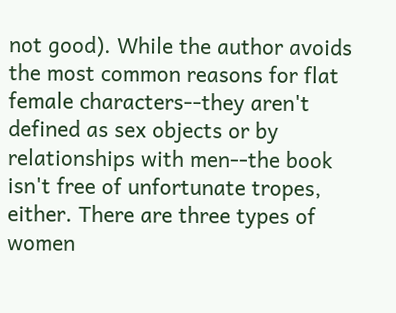not good). While the author avoids the most common reasons for flat female characters--they aren't defined as sex objects or by relationships with men--the book isn't free of unfortunate tropes, either. There are three types of women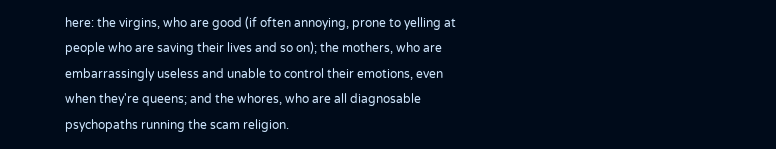here: the virgins, who are good (if often annoying, prone to yelling at people who are saving their lives and so on); the mothers, who are embarrassingly useless and unable to control their emotions, even when they're queens; and the whores, who are all diagnosable psychopaths running the scam religion.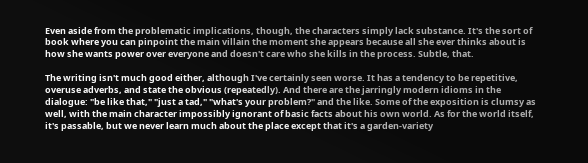Even aside from the problematic implications, though, the characters simply lack substance. It's the sort of book where you can pinpoint the main villain the moment she appears because all she ever thinks about is how she wants power over everyone and doesn't care who she kills in the process. Subtle, that.

The writing isn't much good either, although I've certainly seen worse. It has a tendency to be repetitive, overuse adverbs, and state the obvious (repeatedly). And there are the jarringly modern idioms in the dialogue: "be like that," "just a tad," "what's your problem?" and the like. Some of the exposition is clumsy as well, with the main character impossibly ignorant of basic facts about his own world. As for the world itself, it's passable, but we never learn much about the place except that it's a garden-variety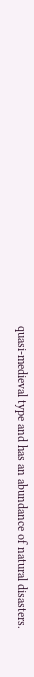quasi-medieval type and has an abundance of natural disasters.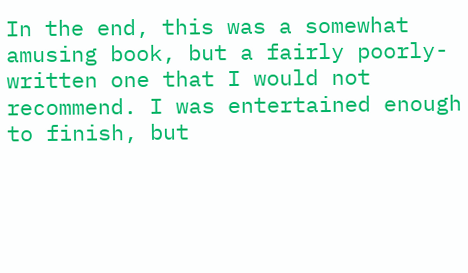In the end, this was a somewhat amusing book, but a fairly poorly-written one that I would not recommend. I was entertained enough to finish, but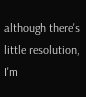although there's little resolution, I'm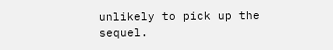unlikely to pick up the sequel.